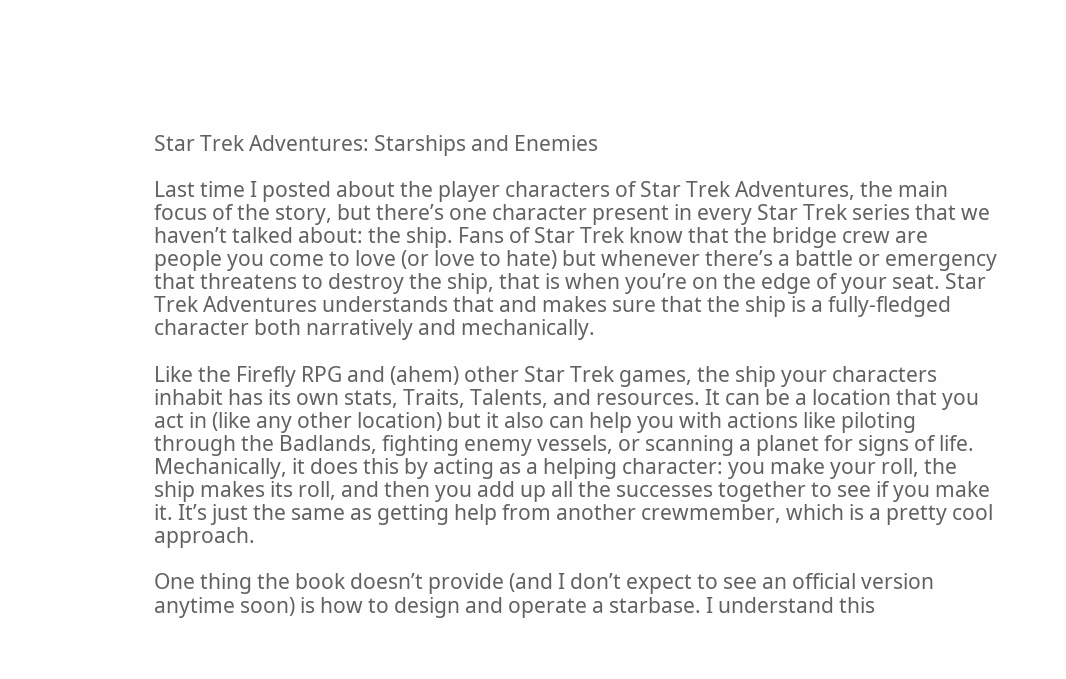Star Trek Adventures: Starships and Enemies

Last time I posted about the player characters of Star Trek Adventures, the main focus of the story, but there’s one character present in every Star Trek series that we haven’t talked about: the ship. Fans of Star Trek know that the bridge crew are people you come to love (or love to hate) but whenever there’s a battle or emergency that threatens to destroy the ship, that is when you’re on the edge of your seat. Star Trek Adventures understands that and makes sure that the ship is a fully-fledged character both narratively and mechanically.

Like the Firefly RPG and (ahem) other Star Trek games, the ship your characters inhabit has its own stats, Traits, Talents, and resources. It can be a location that you act in (like any other location) but it also can help you with actions like piloting through the Badlands, fighting enemy vessels, or scanning a planet for signs of life. Mechanically, it does this by acting as a helping character: you make your roll, the ship makes its roll, and then you add up all the successes together to see if you make it. It’s just the same as getting help from another crewmember, which is a pretty cool approach.

One thing the book doesn’t provide (and I don’t expect to see an official version anytime soon) is how to design and operate a starbase. I understand this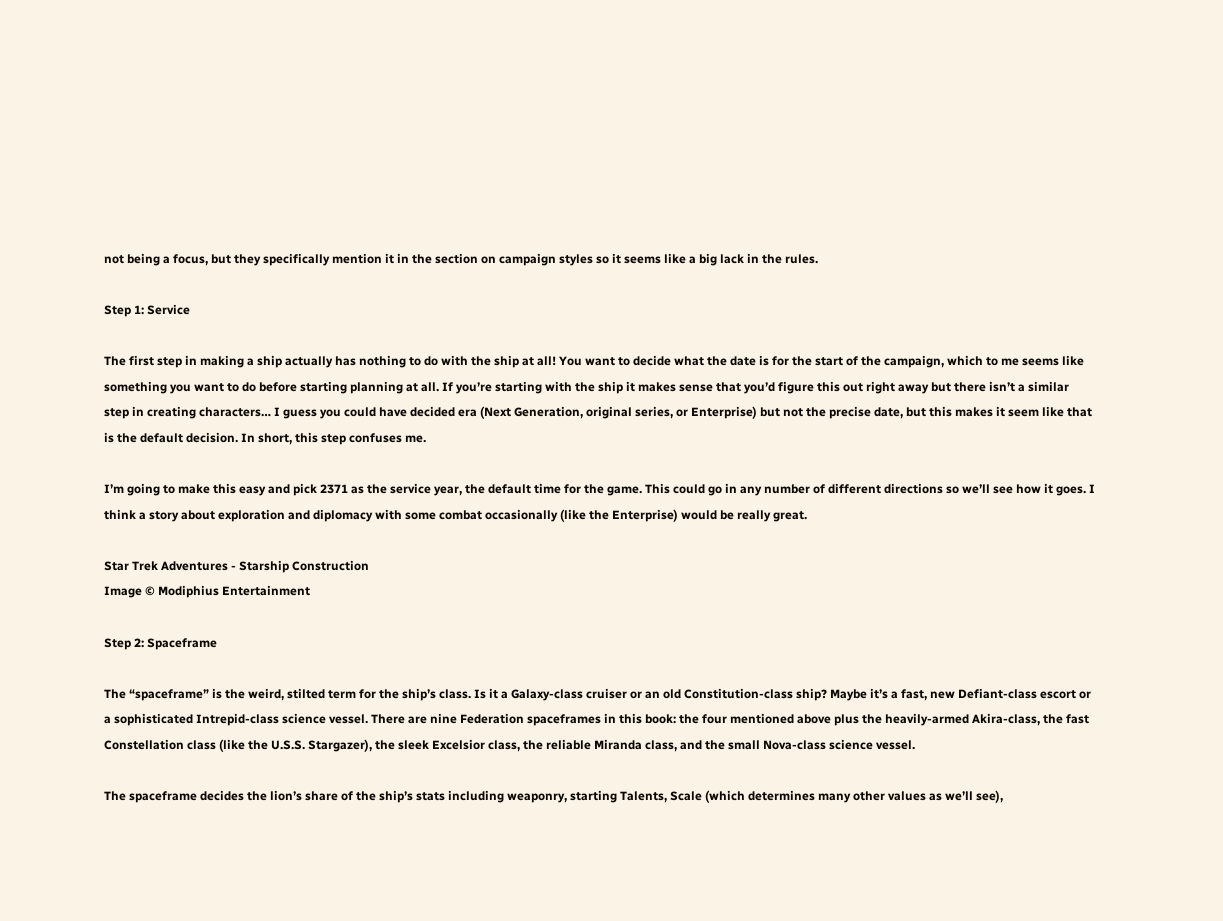not being a focus, but they specifically mention it in the section on campaign styles so it seems like a big lack in the rules.

Step 1: Service

The first step in making a ship actually has nothing to do with the ship at all! You want to decide what the date is for the start of the campaign, which to me seems like something you want to do before starting planning at all. If you’re starting with the ship it makes sense that you’d figure this out right away but there isn’t a similar step in creating characters… I guess you could have decided era (Next Generation, original series, or Enterprise) but not the precise date, but this makes it seem like that is the default decision. In short, this step confuses me.

I’m going to make this easy and pick 2371 as the service year, the default time for the game. This could go in any number of different directions so we’ll see how it goes. I think a story about exploration and diplomacy with some combat occasionally (like the Enterprise) would be really great.

Star Trek Adventures - Starship Construction
Image © Modiphius Entertainment

Step 2: Spaceframe

The “spaceframe” is the weird, stilted term for the ship’s class. Is it a Galaxy-class cruiser or an old Constitution-class ship? Maybe it’s a fast, new Defiant-class escort or a sophisticated Intrepid-class science vessel. There are nine Federation spaceframes in this book: the four mentioned above plus the heavily-armed Akira-class, the fast Constellation class (like the U.S.S. Stargazer), the sleek Excelsior class, the reliable Miranda class, and the small Nova-class science vessel.

The spaceframe decides the lion’s share of the ship’s stats including weaponry, starting Talents, Scale (which determines many other values as we’ll see),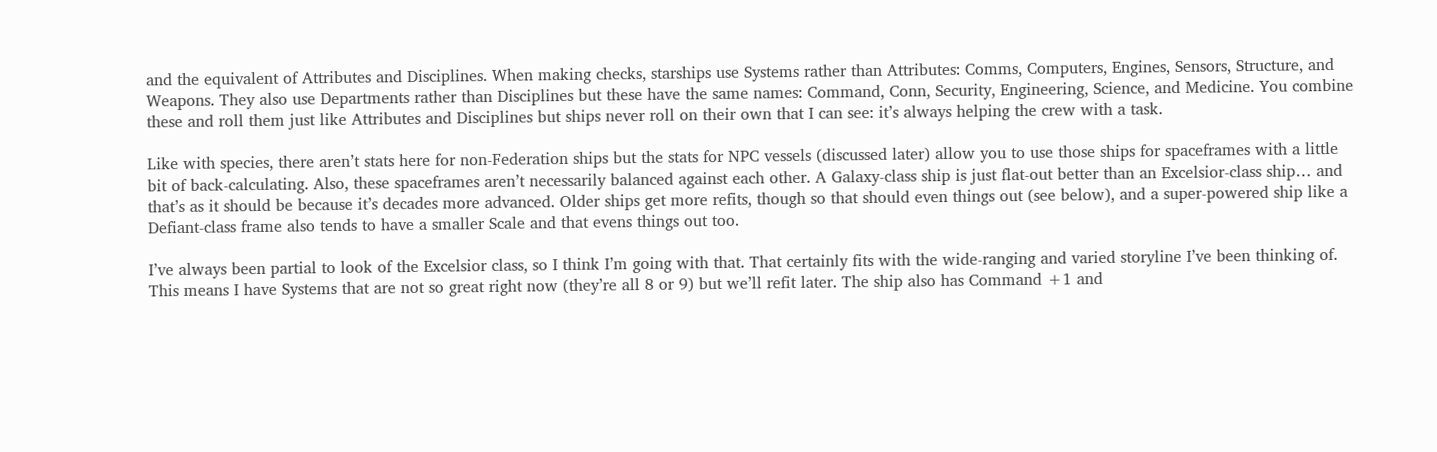and the equivalent of Attributes and Disciplines. When making checks, starships use Systems rather than Attributes: Comms, Computers, Engines, Sensors, Structure, and Weapons. They also use Departments rather than Disciplines but these have the same names: Command, Conn, Security, Engineering, Science, and Medicine. You combine these and roll them just like Attributes and Disciplines but ships never roll on their own that I can see: it’s always helping the crew with a task.

Like with species, there aren’t stats here for non-Federation ships but the stats for NPC vessels (discussed later) allow you to use those ships for spaceframes with a little bit of back-calculating. Also, these spaceframes aren’t necessarily balanced against each other. A Galaxy-class ship is just flat-out better than an Excelsior-class ship… and that’s as it should be because it’s decades more advanced. Older ships get more refits, though so that should even things out (see below), and a super-powered ship like a Defiant-class frame also tends to have a smaller Scale and that evens things out too.

I’ve always been partial to look of the Excelsior class, so I think I’m going with that. That certainly fits with the wide-ranging and varied storyline I’ve been thinking of. This means I have Systems that are not so great right now (they’re all 8 or 9) but we’ll refit later. The ship also has Command +1 and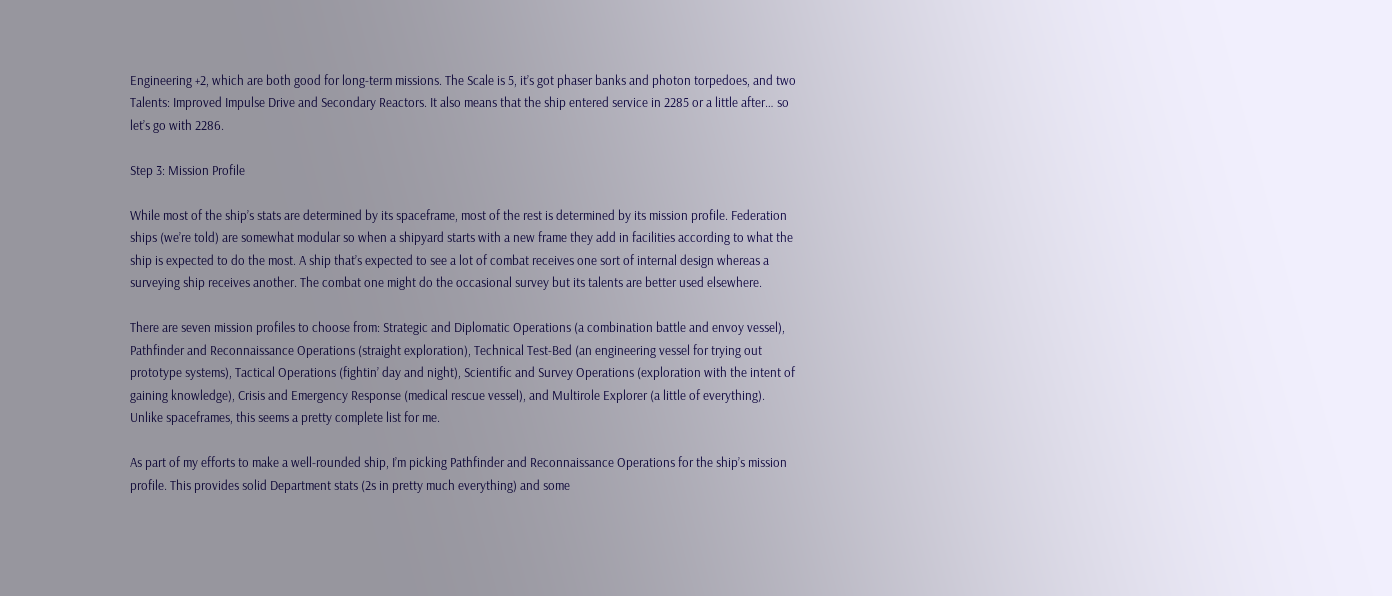Engineering +2, which are both good for long-term missions. The Scale is 5, it’s got phaser banks and photon torpedoes, and two Talents: Improved Impulse Drive and Secondary Reactors. It also means that the ship entered service in 2285 or a little after… so let’s go with 2286.

Step 3: Mission Profile

While most of the ship’s stats are determined by its spaceframe, most of the rest is determined by its mission profile. Federation ships (we’re told) are somewhat modular so when a shipyard starts with a new frame they add in facilities according to what the ship is expected to do the most. A ship that’s expected to see a lot of combat receives one sort of internal design whereas a surveying ship receives another. The combat one might do the occasional survey but its talents are better used elsewhere.

There are seven mission profiles to choose from: Strategic and Diplomatic Operations (a combination battle and envoy vessel), Pathfinder and Reconnaissance Operations (straight exploration), Technical Test-Bed (an engineering vessel for trying out prototype systems), Tactical Operations (fightin’ day and night), Scientific and Survey Operations (exploration with the intent of gaining knowledge), Crisis and Emergency Response (medical rescue vessel), and Multirole Explorer (a little of everything). Unlike spaceframes, this seems a pretty complete list for me.

As part of my efforts to make a well-rounded ship, I’m picking Pathfinder and Reconnaissance Operations for the ship’s mission profile. This provides solid Department stats (2s in pretty much everything) and some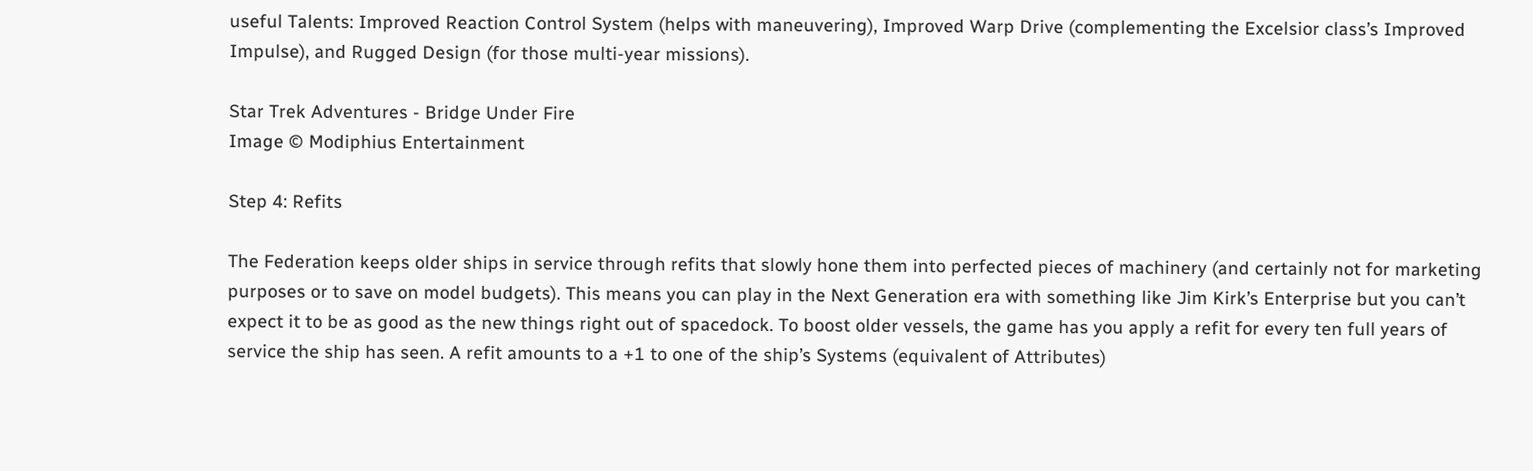useful Talents: Improved Reaction Control System (helps with maneuvering), Improved Warp Drive (complementing the Excelsior class’s Improved Impulse), and Rugged Design (for those multi-year missions).

Star Trek Adventures - Bridge Under Fire
Image © Modiphius Entertainment

Step 4: Refits

The Federation keeps older ships in service through refits that slowly hone them into perfected pieces of machinery (and certainly not for marketing purposes or to save on model budgets). This means you can play in the Next Generation era with something like Jim Kirk’s Enterprise but you can’t expect it to be as good as the new things right out of spacedock. To boost older vessels, the game has you apply a refit for every ten full years of service the ship has seen. A refit amounts to a +1 to one of the ship’s Systems (equivalent of Attributes)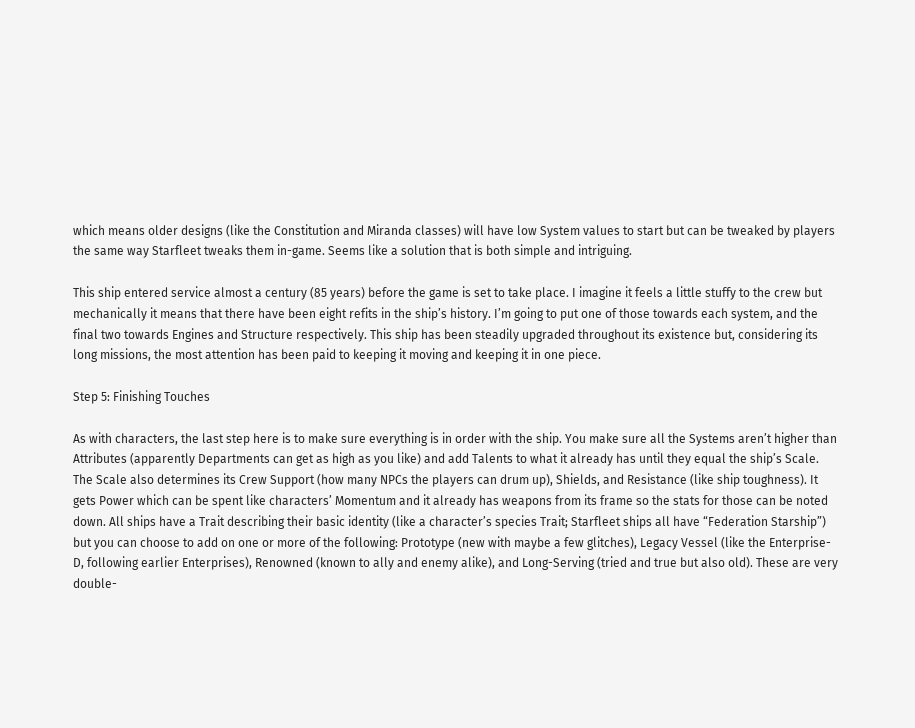which means older designs (like the Constitution and Miranda classes) will have low System values to start but can be tweaked by players the same way Starfleet tweaks them in-game. Seems like a solution that is both simple and intriguing.

This ship entered service almost a century (85 years) before the game is set to take place. I imagine it feels a little stuffy to the crew but mechanically it means that there have been eight refits in the ship’s history. I’m going to put one of those towards each system, and the final two towards Engines and Structure respectively. This ship has been steadily upgraded throughout its existence but, considering its long missions, the most attention has been paid to keeping it moving and keeping it in one piece.

Step 5: Finishing Touches

As with characters, the last step here is to make sure everything is in order with the ship. You make sure all the Systems aren’t higher than Attributes (apparently Departments can get as high as you like) and add Talents to what it already has until they equal the ship’s Scale. The Scale also determines its Crew Support (how many NPCs the players can drum up), Shields, and Resistance (like ship toughness). It gets Power which can be spent like characters’ Momentum and it already has weapons from its frame so the stats for those can be noted down. All ships have a Trait describing their basic identity (like a character’s species Trait; Starfleet ships all have “Federation Starship”) but you can choose to add on one or more of the following: Prototype (new with maybe a few glitches), Legacy Vessel (like the Enterprise-D, following earlier Enterprises), Renowned (known to ally and enemy alike), and Long-Serving (tried and true but also old). These are very double-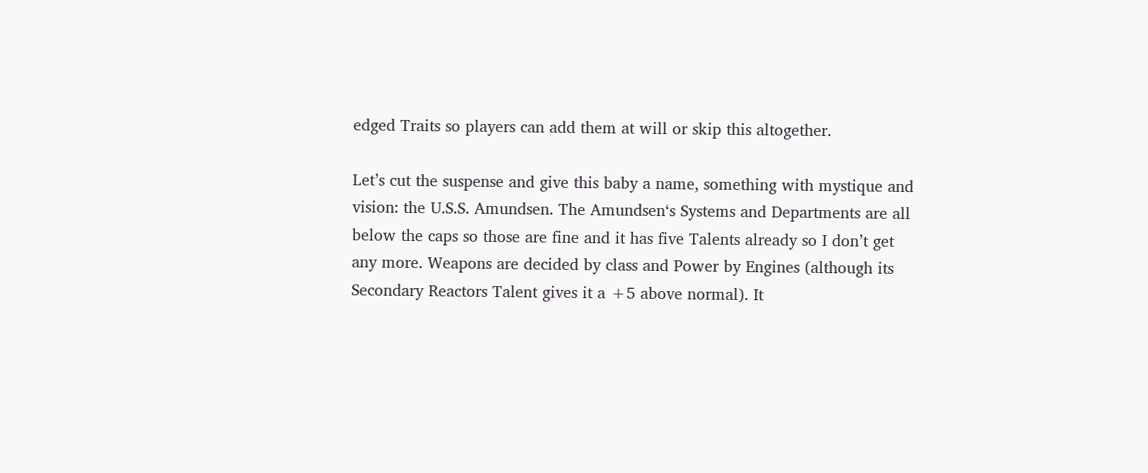edged Traits so players can add them at will or skip this altogether.

Let’s cut the suspense and give this baby a name, something with mystique and vision: the U.S.S. Amundsen. The Amundsen‘s Systems and Departments are all below the caps so those are fine and it has five Talents already so I don’t get any more. Weapons are decided by class and Power by Engines (although its Secondary Reactors Talent gives it a +5 above normal). It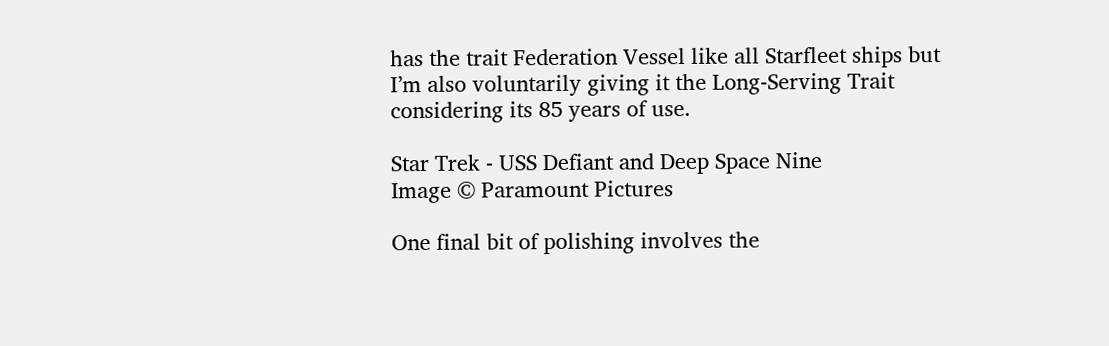has the trait Federation Vessel like all Starfleet ships but I’m also voluntarily giving it the Long-Serving Trait considering its 85 years of use.

Star Trek - USS Defiant and Deep Space Nine
Image © Paramount Pictures

One final bit of polishing involves the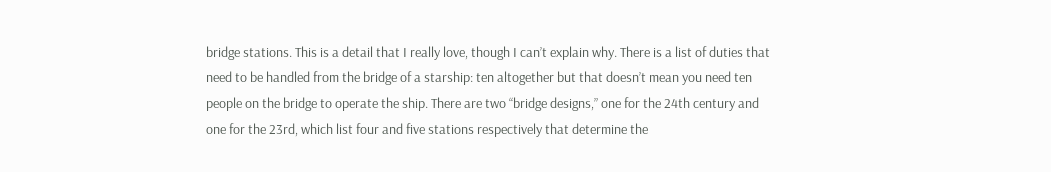bridge stations. This is a detail that I really love, though I can’t explain why. There is a list of duties that need to be handled from the bridge of a starship: ten altogether but that doesn’t mean you need ten people on the bridge to operate the ship. There are two “bridge designs,” one for the 24th century and one for the 23rd, which list four and five stations respectively that determine the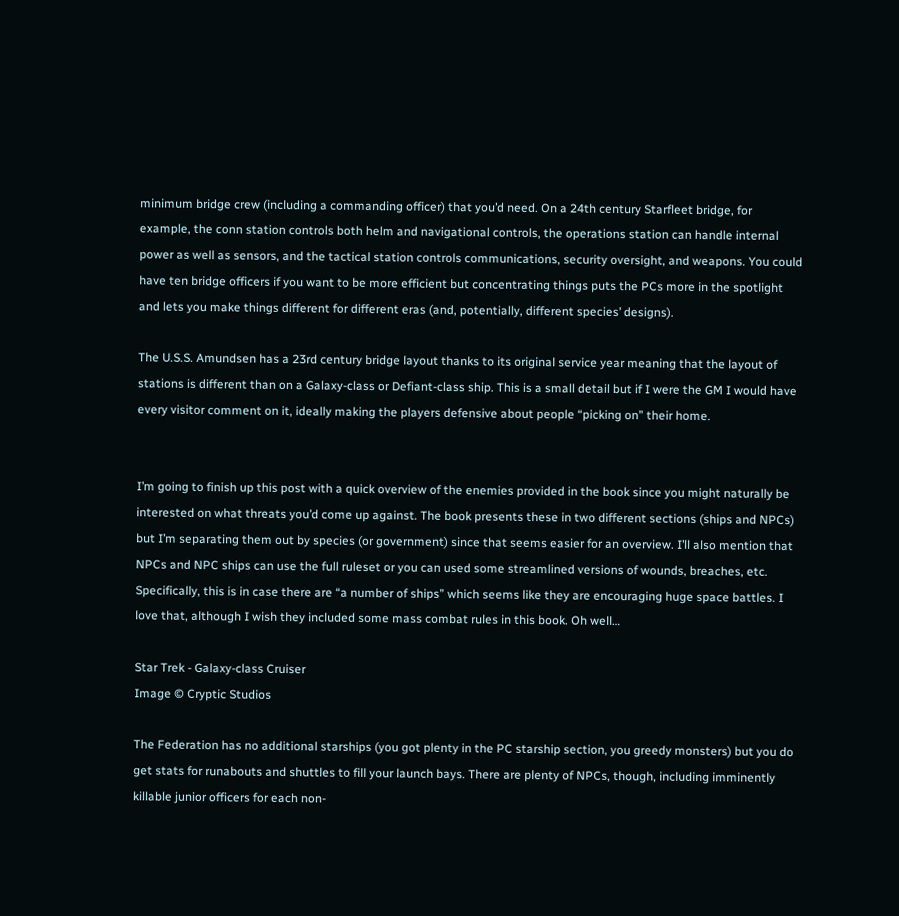minimum bridge crew (including a commanding officer) that you’d need. On a 24th century Starfleet bridge, for example, the conn station controls both helm and navigational controls, the operations station can handle internal power as well as sensors, and the tactical station controls communications, security oversight, and weapons. You could have ten bridge officers if you want to be more efficient but concentrating things puts the PCs more in the spotlight and lets you make things different for different eras (and, potentially, different species’ designs).

The U.S.S. Amundsen has a 23rd century bridge layout thanks to its original service year meaning that the layout of stations is different than on a Galaxy-class or Defiant-class ship. This is a small detail but if I were the GM I would have every visitor comment on it, ideally making the players defensive about people “picking on” their home.


I’m going to finish up this post with a quick overview of the enemies provided in the book since you might naturally be interested on what threats you’d come up against. The book presents these in two different sections (ships and NPCs) but I’m separating them out by species (or government) since that seems easier for an overview. I’ll also mention that NPCs and NPC ships can use the full ruleset or you can used some streamlined versions of wounds, breaches, etc. Specifically, this is in case there are “a number of ships” which seems like they are encouraging huge space battles. I love that, although I wish they included some mass combat rules in this book. Oh well…

Star Trek - Galaxy-class Cruiser
Image © Cryptic Studios

The Federation has no additional starships (you got plenty in the PC starship section, you greedy monsters) but you do get stats for runabouts and shuttles to fill your launch bays. There are plenty of NPCs, though, including imminently killable junior officers for each non-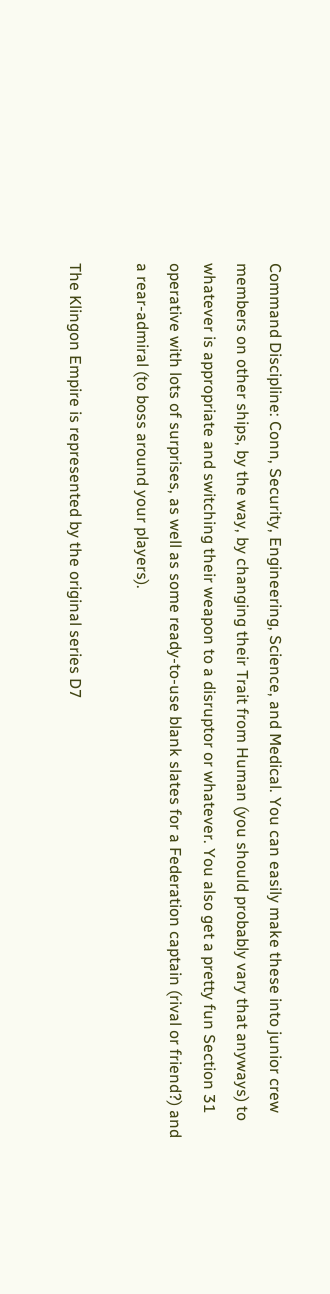Command Discipline: Conn, Security, Engineering, Science, and Medical. You can easily make these into junior crew members on other ships, by the way, by changing their Trait from Human (you should probably vary that anyways) to whatever is appropriate and switching their weapon to a disruptor or whatever. You also get a pretty fun Section 31 operative with lots of surprises, as well as some ready-to-use blank slates for a Federation captain (rival or friend?) and a rear-admiral (to boss around your players).

The Klingon Empire is represented by the original series D7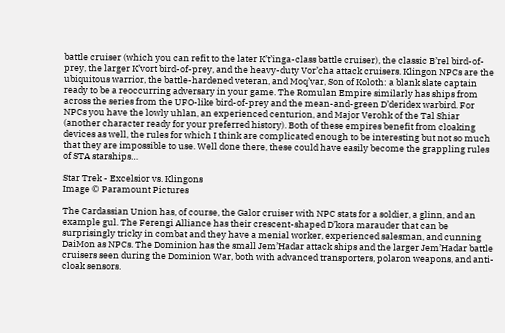battle cruiser (which you can refit to the later K’t’inga-class battle cruiser), the classic B’rel bird-of-prey, the larger K’vort bird-of-prey, and the heavy-duty Vor’cha attack cruisers. Klingon NPCs are the ubiquitous warrior, the battle-hardened veteran, and Moq’var, Son of Koloth: a blank slate captain ready to be a reoccurring adversary in your game. The Romulan Empire similarly has ships from across the series from the UFO-like bird-of-prey and the mean-and-green D’deridex warbird. For NPCs you have the lowly uhlan, an experienced centurion, and Major Verohk of the Tal Shiar (another character ready for your preferred history). Both of these empires benefit from cloaking devices as well, the rules for which I think are complicated enough to be interesting but not so much that they are impossible to use. Well done there, these could have easily become the grappling rules of STA starships…

Star Trek - Excelsior vs. Klingons
Image © Paramount Pictures

The Cardassian Union has, of course, the Galor cruiser with NPC stats for a soldier, a glinn, and an example gul. The Ferengi Alliance has their crescent-shaped D’kora marauder that can be surprisingly tricky in combat and they have a menial worker, experienced salesman, and cunning DaiMon as NPCs. The Dominion has the small Jem’Hadar attack ships and the larger Jem’Hadar battle cruisers seen during the Dominion War, both with advanced transporters, polaron weapons, and anti-cloak sensors.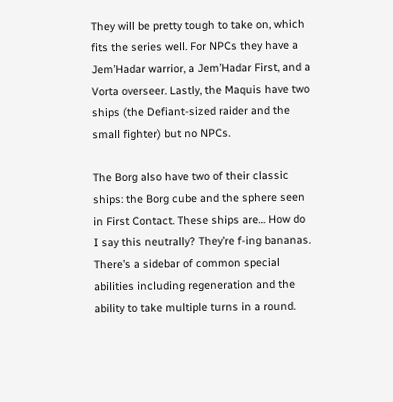They will be pretty tough to take on, which fits the series well. For NPCs they have a Jem’Hadar warrior, a Jem’Hadar First, and a Vorta overseer. Lastly, the Maquis have two ships (the Defiant-sized raider and the small fighter) but no NPCs.

The Borg also have two of their classic ships: the Borg cube and the sphere seen in First Contact. These ships are… How do I say this neutrally? They’re f-ing bananas. There’s a sidebar of common special abilities including regeneration and the ability to take multiple turns in a round.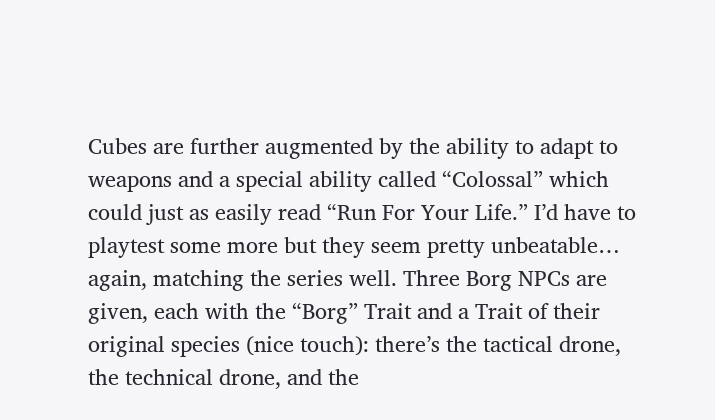Cubes are further augmented by the ability to adapt to weapons and a special ability called “Colossal” which could just as easily read “Run For Your Life.” I’d have to playtest some more but they seem pretty unbeatable… again, matching the series well. Three Borg NPCs are given, each with the “Borg” Trait and a Trait of their original species (nice touch): there’s the tactical drone, the technical drone, and the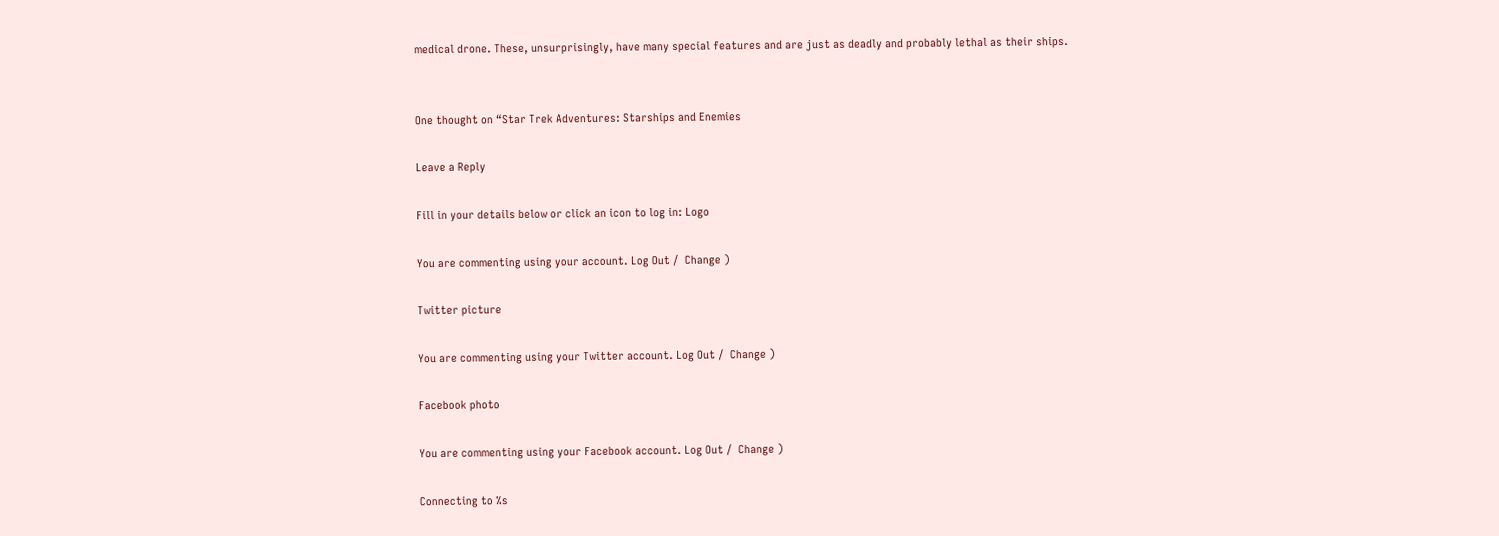medical drone. These, unsurprisingly, have many special features and are just as deadly and probably lethal as their ships.


One thought on “Star Trek Adventures: Starships and Enemies

Leave a Reply

Fill in your details below or click an icon to log in: Logo

You are commenting using your account. Log Out /  Change )

Twitter picture

You are commenting using your Twitter account. Log Out /  Change )

Facebook photo

You are commenting using your Facebook account. Log Out /  Change )

Connecting to %s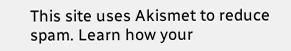This site uses Akismet to reduce spam. Learn how your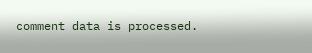comment data is processed.